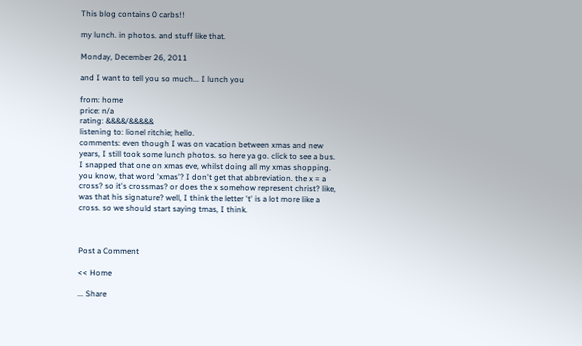This blog contains 0 carbs!!

my lunch. in photos. and stuff like that.

Monday, December 26, 2011

and I want to tell you so much... I lunch you

from: home
price: n/a
rating: &&&&/&&&&&
listening to: lionel ritchie; hello.
comments: even though I was on vacation between xmas and new years, I still took some lunch photos. so here ya go. click to see a bus. I snapped that one on xmas eve, whilst doing all my xmas shopping. you know, that word 'xmas'? I don't get that abbreviation. the x = a cross? so it's crossmas? or does the x somehow represent christ? like, was that his signature? well, I think the letter 't' is a lot more like a cross. so we should start saying tmas, I think.



Post a Comment

<< Home

... Share